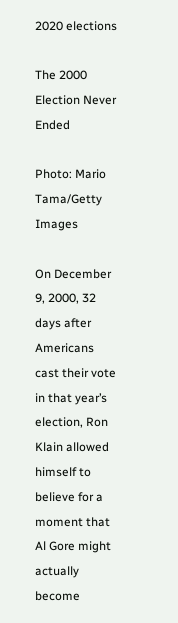2020 elections

The 2000 Election Never Ended

Photo: Mario Tama/Getty Images

On December 9, 2000, 32 days after Americans cast their vote in that year’s election, Ron Klain allowed himself to believe for a moment that Al Gore might actually become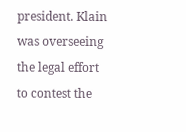president. Klain was overseeing the legal effort to contest the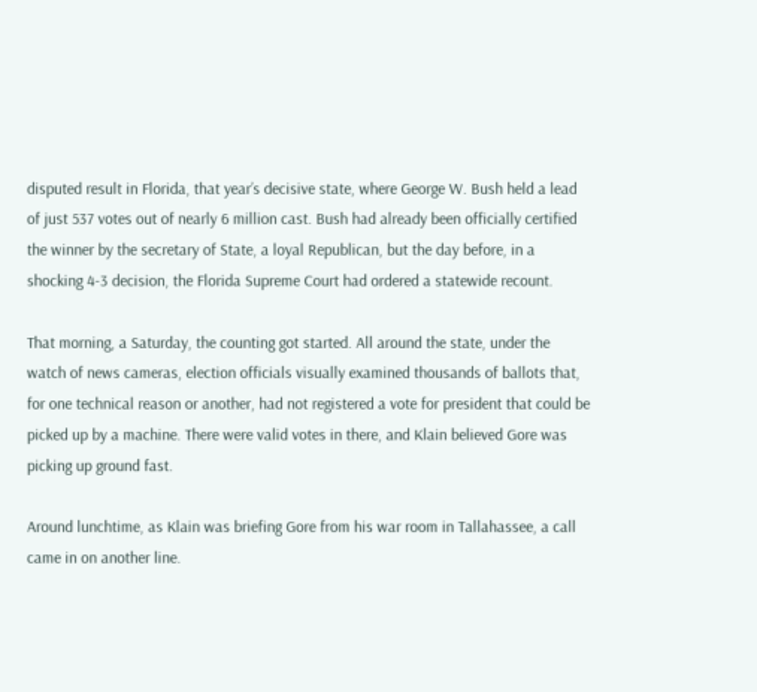disputed result in Florida, that year’s decisive state, where George W. Bush held a lead of just 537 votes out of nearly 6 million cast. Bush had already been officially certified the winner by the secretary of State, a loyal Republican, but the day before, in a shocking 4-3 decision, the Florida Supreme Court had ordered a statewide recount.

That morning, a Saturday, the counting got started. All around the state, under the watch of news cameras, election officials visually examined thousands of ballots that, for one technical reason or another, had not registered a vote for president that could be picked up by a machine. There were valid votes in there, and Klain believed Gore was picking up ground fast.

Around lunchtime, as Klain was briefing Gore from his war room in Tallahassee, a call came in on another line.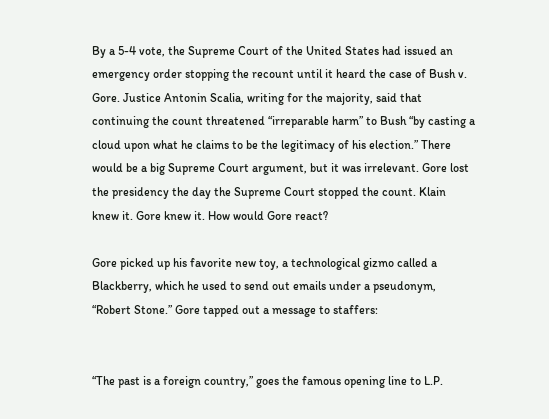By a 5-4 vote, the Supreme Court of the United States had issued an emergency order stopping the recount until it heard the case of Bush v. Gore. Justice Antonin Scalia, writing for the majority, said that continuing the count threatened “irreparable harm” to Bush “by casting a cloud upon what he claims to be the legitimacy of his election.” There would be a big Supreme Court argument, but it was irrelevant. Gore lost the presidency the day the Supreme Court stopped the count. Klain knew it. Gore knew it. How would Gore react?

Gore picked up his favorite new toy, a technological gizmo called a Blackberry, which he used to send out emails under a pseudonym, “Robert Stone.” Gore tapped out a message to staffers:


“The past is a foreign country,” goes the famous opening line to L.P.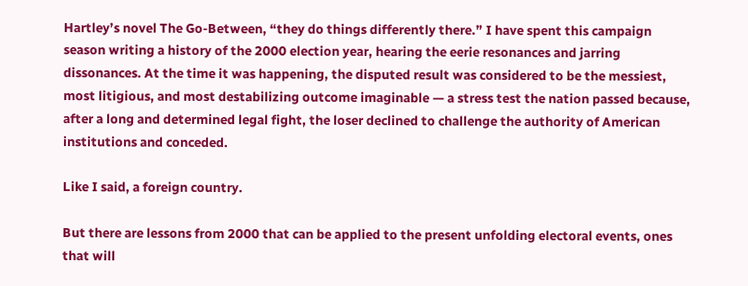Hartley’s novel The Go-Between, “they do things differently there.” I have spent this campaign season writing a history of the 2000 election year, hearing the eerie resonances and jarring dissonances. At the time it was happening, the disputed result was considered to be the messiest, most litigious, and most destabilizing outcome imaginable — a stress test the nation passed because, after a long and determined legal fight, the loser declined to challenge the authority of American institutions and conceded.

Like I said, a foreign country.

But there are lessons from 2000 that can be applied to the present unfolding electoral events, ones that will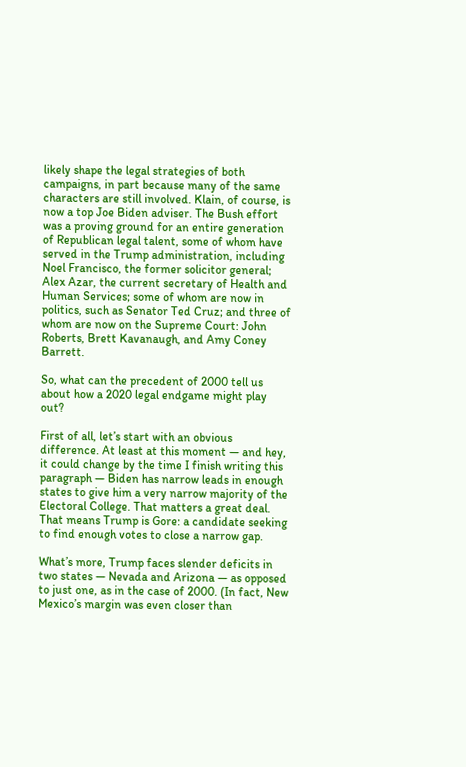likely shape the legal strategies of both campaigns, in part because many of the same characters are still involved. Klain, of course, is now a top Joe Biden adviser. The Bush effort was a proving ground for an entire generation of Republican legal talent, some of whom have served in the Trump administration, including Noel Francisco, the former solicitor general; Alex Azar, the current secretary of Health and Human Services; some of whom are now in politics, such as Senator Ted Cruz; and three of whom are now on the Supreme Court: John Roberts, Brett Kavanaugh, and Amy Coney Barrett.

So, what can the precedent of 2000 tell us about how a 2020 legal endgame might play out?

First of all, let’s start with an obvious difference. At least at this moment — and hey, it could change by the time I finish writing this paragraph — Biden has narrow leads in enough states to give him a very narrow majority of the Electoral College. That matters a great deal. That means Trump is Gore: a candidate seeking to find enough votes to close a narrow gap.

What’s more, Trump faces slender deficits in two states — Nevada and Arizona — as opposed to just one, as in the case of 2000. (In fact, New Mexico’s margin was even closer than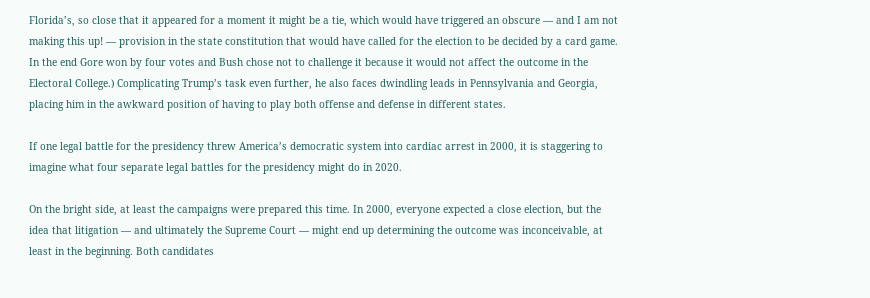Florida’s, so close that it appeared for a moment it might be a tie, which would have triggered an obscure — and I am not making this up! — provision in the state constitution that would have called for the election to be decided by a card game. In the end Gore won by four votes and Bush chose not to challenge it because it would not affect the outcome in the Electoral College.) Complicating Trump’s task even further, he also faces dwindling leads in Pennsylvania and Georgia, placing him in the awkward position of having to play both offense and defense in different states.

If one legal battle for the presidency threw America’s democratic system into cardiac arrest in 2000, it is staggering to imagine what four separate legal battles for the presidency might do in 2020.

On the bright side, at least the campaigns were prepared this time. In 2000, everyone expected a close election, but the idea that litigation — and ultimately the Supreme Court — might end up determining the outcome was inconceivable, at least in the beginning. Both candidates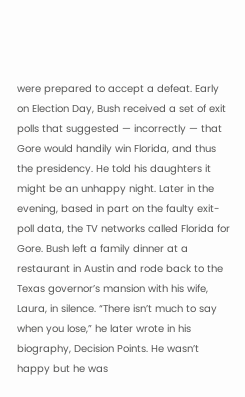were prepared to accept a defeat. Early on Election Day, Bush received a set of exit polls that suggested — incorrectly — that Gore would handily win Florida, and thus the presidency. He told his daughters it might be an unhappy night. Later in the evening, based in part on the faulty exit-poll data, the TV networks called Florida for Gore. Bush left a family dinner at a restaurant in Austin and rode back to the Texas governor’s mansion with his wife, Laura, in silence. “There isn’t much to say when you lose,” he later wrote in his biography, Decision Points. He wasn’t happy but he was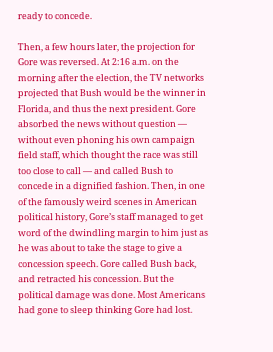ready to concede.

Then, a few hours later, the projection for Gore was reversed. At 2:16 a.m. on the morning after the election, the TV networks projected that Bush would be the winner in Florida, and thus the next president. Gore absorbed the news without question — without even phoning his own campaign field staff, which thought the race was still too close to call — and called Bush to concede in a dignified fashion. Then, in one of the famously weird scenes in American political history, Gore’s staff managed to get word of the dwindling margin to him just as he was about to take the stage to give a concession speech. Gore called Bush back, and retracted his concession. But the political damage was done. Most Americans had gone to sleep thinking Gore had lost.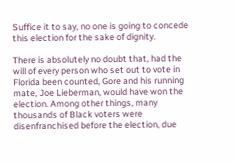Suffice it to say, no one is going to concede this election for the sake of dignity.

There is absolutely no doubt that, had the will of every person who set out to vote in Florida been counted, Gore and his running mate, Joe Lieberman, would have won the election. Among other things, many thousands of Black voters were disenfranchised before the election, due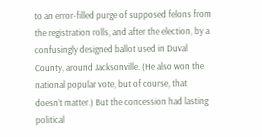to an error-filled purge of supposed felons from the registration rolls, and after the election, by a confusingly designed ballot used in Duval County, around Jacksonville. (He also won the national popular vote, but of course, that doesn’t matter.) But the concession had lasting political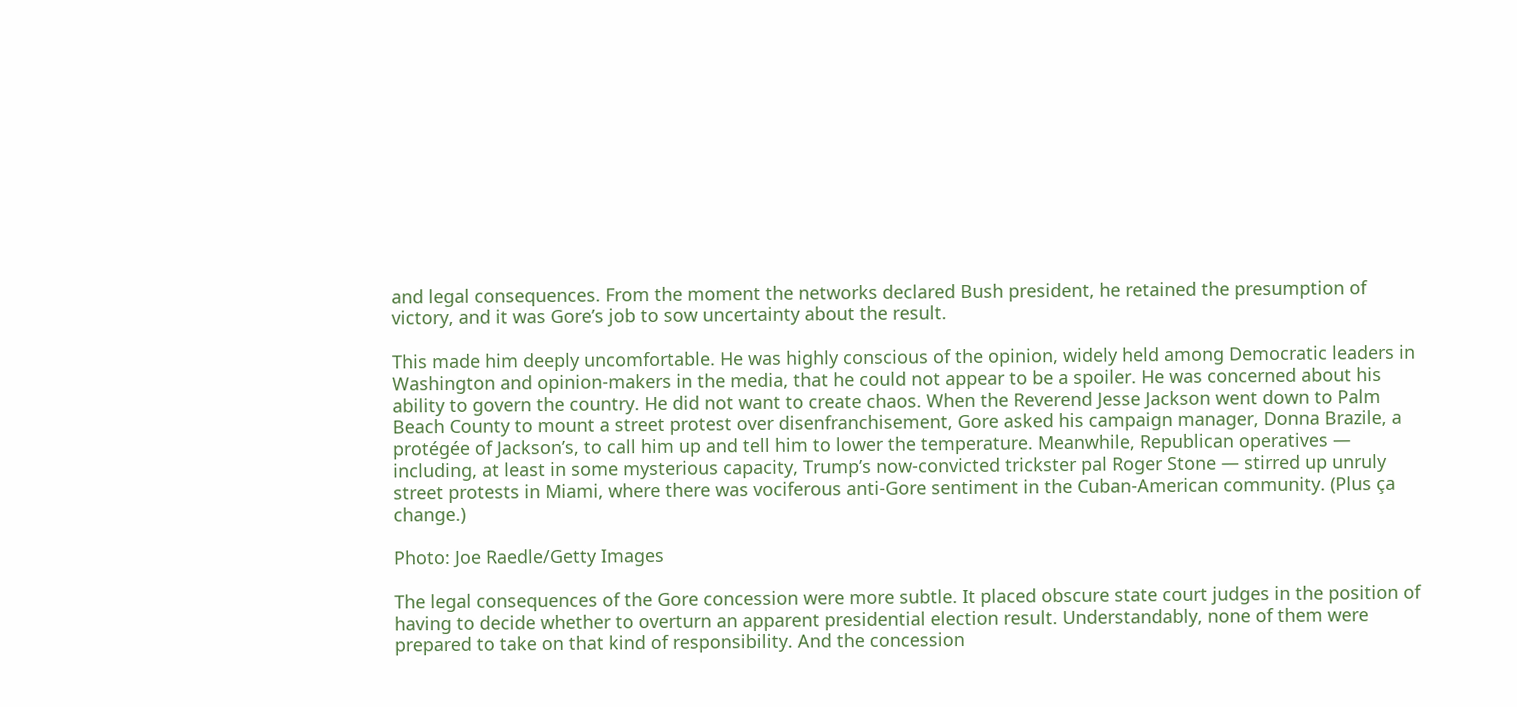and legal consequences. From the moment the networks declared Bush president, he retained the presumption of victory, and it was Gore’s job to sow uncertainty about the result.

This made him deeply uncomfortable. He was highly conscious of the opinion, widely held among Democratic leaders in Washington and opinion-makers in the media, that he could not appear to be a spoiler. He was concerned about his ability to govern the country. He did not want to create chaos. When the Reverend Jesse Jackson went down to Palm Beach County to mount a street protest over disenfranchisement, Gore asked his campaign manager, Donna Brazile, a protégée of Jackson’s, to call him up and tell him to lower the temperature. Meanwhile, Republican operatives — including, at least in some mysterious capacity, Trump’s now-convicted trickster pal Roger Stone — stirred up unruly street protests in Miami, where there was vociferous anti-Gore sentiment in the Cuban-American community. (Plus ça change.)

Photo: Joe Raedle/Getty Images

The legal consequences of the Gore concession were more subtle. It placed obscure state court judges in the position of having to decide whether to overturn an apparent presidential election result. Understandably, none of them were prepared to take on that kind of responsibility. And the concession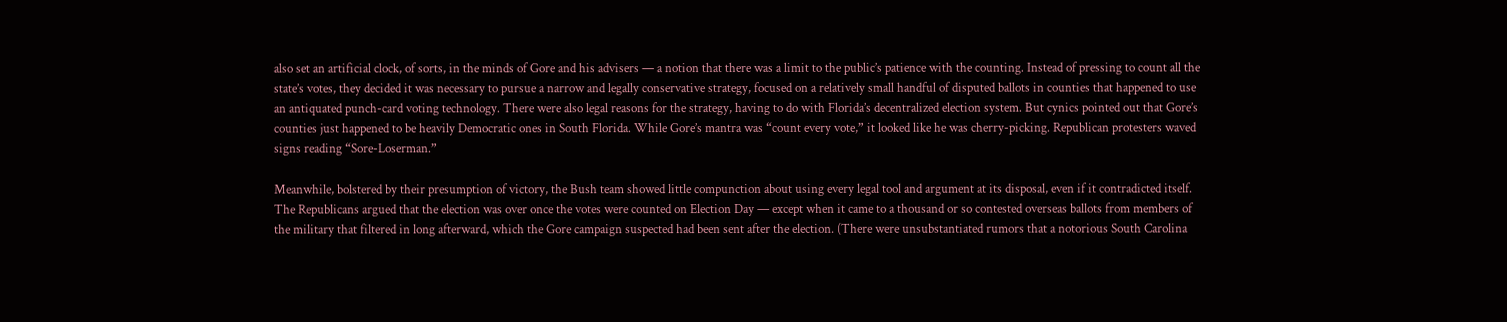also set an artificial clock, of sorts, in the minds of Gore and his advisers — a notion that there was a limit to the public’s patience with the counting. Instead of pressing to count all the state’s votes, they decided it was necessary to pursue a narrow and legally conservative strategy, focused on a relatively small handful of disputed ballots in counties that happened to use an antiquated punch-card voting technology. There were also legal reasons for the strategy, having to do with Florida’s decentralized election system. But cynics pointed out that Gore’s counties just happened to be heavily Democratic ones in South Florida. While Gore’s mantra was “count every vote,” it looked like he was cherry-picking. Republican protesters waved signs reading “Sore-Loserman.”

Meanwhile, bolstered by their presumption of victory, the Bush team showed little compunction about using every legal tool and argument at its disposal, even if it contradicted itself. The Republicans argued that the election was over once the votes were counted on Election Day — except when it came to a thousand or so contested overseas ballots from members of the military that filtered in long afterward, which the Gore campaign suspected had been sent after the election. (There were unsubstantiated rumors that a notorious South Carolina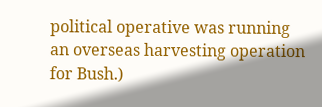political operative was running an overseas harvesting operation for Bush.)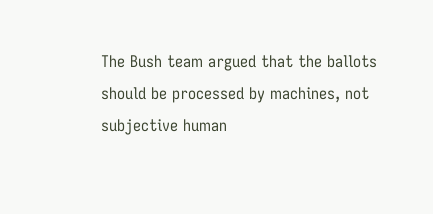The Bush team argued that the ballots should be processed by machines, not subjective human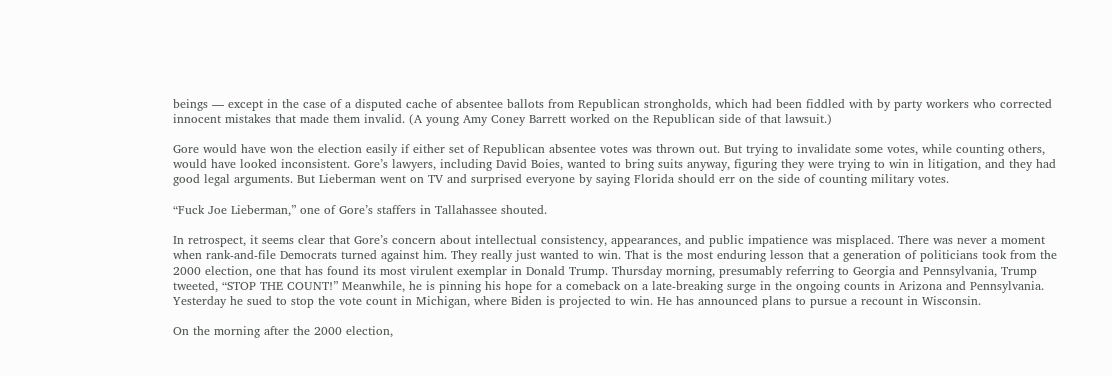beings — except in the case of a disputed cache of absentee ballots from Republican strongholds, which had been fiddled with by party workers who corrected innocent mistakes that made them invalid. (A young Amy Coney Barrett worked on the Republican side of that lawsuit.)

Gore would have won the election easily if either set of Republican absentee votes was thrown out. But trying to invalidate some votes, while counting others, would have looked inconsistent. Gore’s lawyers, including David Boies, wanted to bring suits anyway, figuring they were trying to win in litigation, and they had good legal arguments. But Lieberman went on TV and surprised everyone by saying Florida should err on the side of counting military votes.

“Fuck Joe Lieberman,” one of Gore’s staffers in Tallahassee shouted.

In retrospect, it seems clear that Gore’s concern about intellectual consistency, appearances, and public impatience was misplaced. There was never a moment when rank-and-file Democrats turned against him. They really just wanted to win. That is the most enduring lesson that a generation of politicians took from the 2000 election, one that has found its most virulent exemplar in Donald Trump. Thursday morning, presumably referring to Georgia and Pennsylvania, Trump tweeted, “STOP THE COUNT!” Meanwhile, he is pinning his hope for a comeback on a late-breaking surge in the ongoing counts in Arizona and Pennsylvania. Yesterday he sued to stop the vote count in Michigan, where Biden is projected to win. He has announced plans to pursue a recount in Wisconsin.

On the morning after the 2000 election,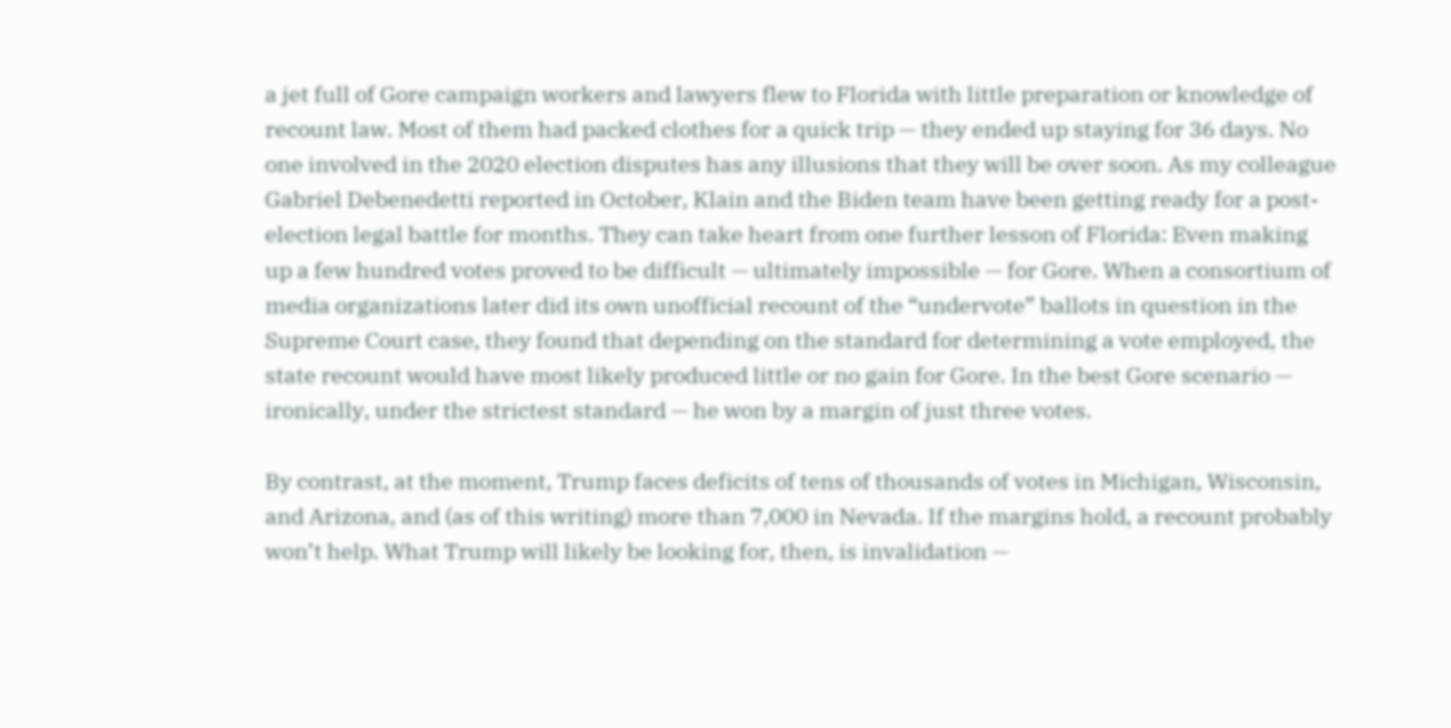a jet full of Gore campaign workers and lawyers flew to Florida with little preparation or knowledge of recount law. Most of them had packed clothes for a quick trip — they ended up staying for 36 days. No one involved in the 2020 election disputes has any illusions that they will be over soon. As my colleague Gabriel Debenedetti reported in October, Klain and the Biden team have been getting ready for a post-election legal battle for months. They can take heart from one further lesson of Florida: Even making up a few hundred votes proved to be difficult — ultimately impossible — for Gore. When a consortium of media organizations later did its own unofficial recount of the “undervote” ballots in question in the Supreme Court case, they found that depending on the standard for determining a vote employed, the state recount would have most likely produced little or no gain for Gore. In the best Gore scenario — ironically, under the strictest standard — he won by a margin of just three votes.

By contrast, at the moment, Trump faces deficits of tens of thousands of votes in Michigan, Wisconsin, and Arizona, and (as of this writing) more than 7,000 in Nevada. If the margins hold, a recount probably won’t help. What Trump will likely be looking for, then, is invalidation —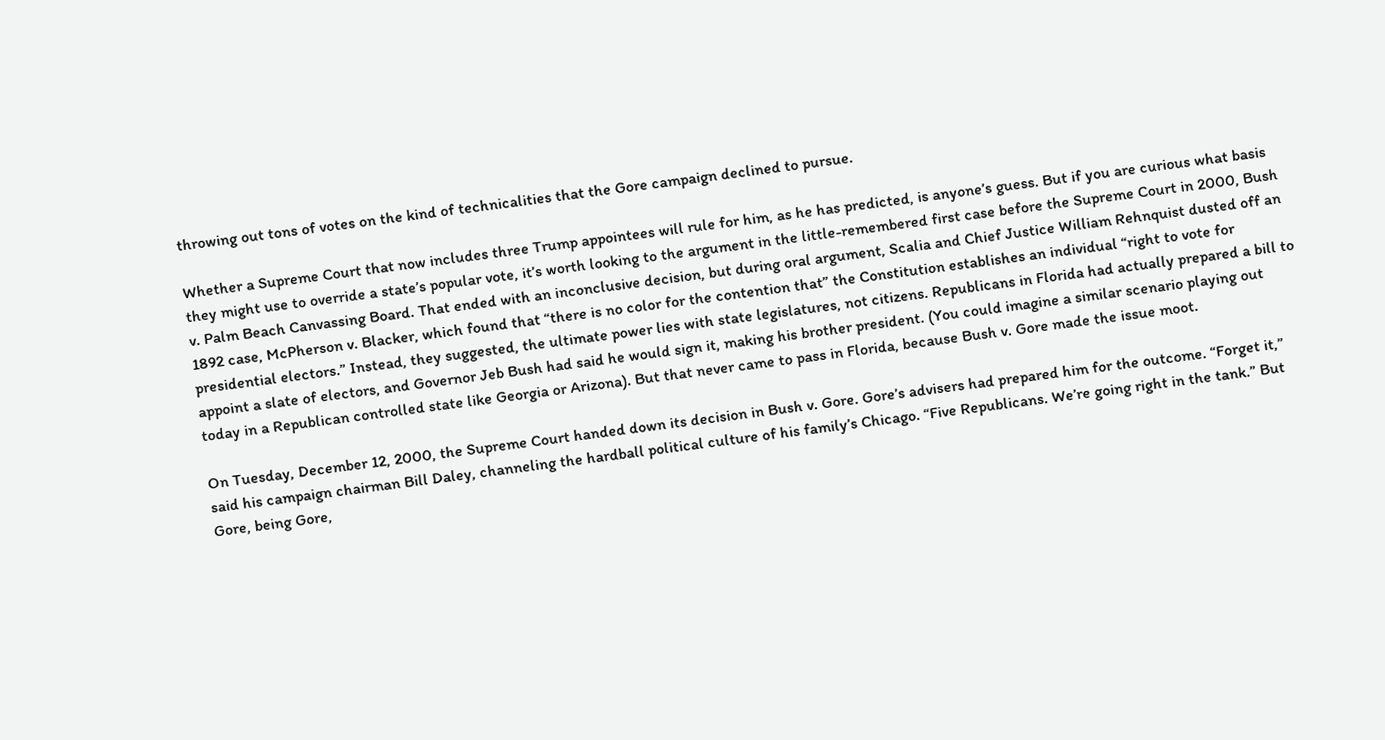throwing out tons of votes on the kind of technicalities that the Gore campaign declined to pursue.

Whether a Supreme Court that now includes three Trump appointees will rule for him, as he has predicted, is anyone’s guess. But if you are curious what basis they might use to override a state’s popular vote, it’s worth looking to the argument in the little-remembered first case before the Supreme Court in 2000, Bush v. Palm Beach Canvassing Board. That ended with an inconclusive decision, but during oral argument, Scalia and Chief Justice William Rehnquist dusted off an 1892 case, McPherson v. Blacker, which found that “there is no color for the contention that” the Constitution establishes an individual “right to vote for presidential electors.” Instead, they suggested, the ultimate power lies with state legislatures, not citizens. Republicans in Florida had actually prepared a bill to appoint a slate of electors, and Governor Jeb Bush had said he would sign it, making his brother president. (You could imagine a similar scenario playing out today in a Republican controlled state like Georgia or Arizona). But that never came to pass in Florida, because Bush v. Gore made the issue moot.

On Tuesday, December 12, 2000, the Supreme Court handed down its decision in Bush v. Gore. Gore’s advisers had prepared him for the outcome. “Forget it,” said his campaign chairman Bill Daley, channeling the hardball political culture of his family’s Chicago. “Five Republicans. We’re going right in the tank.” But Gore, being Gore,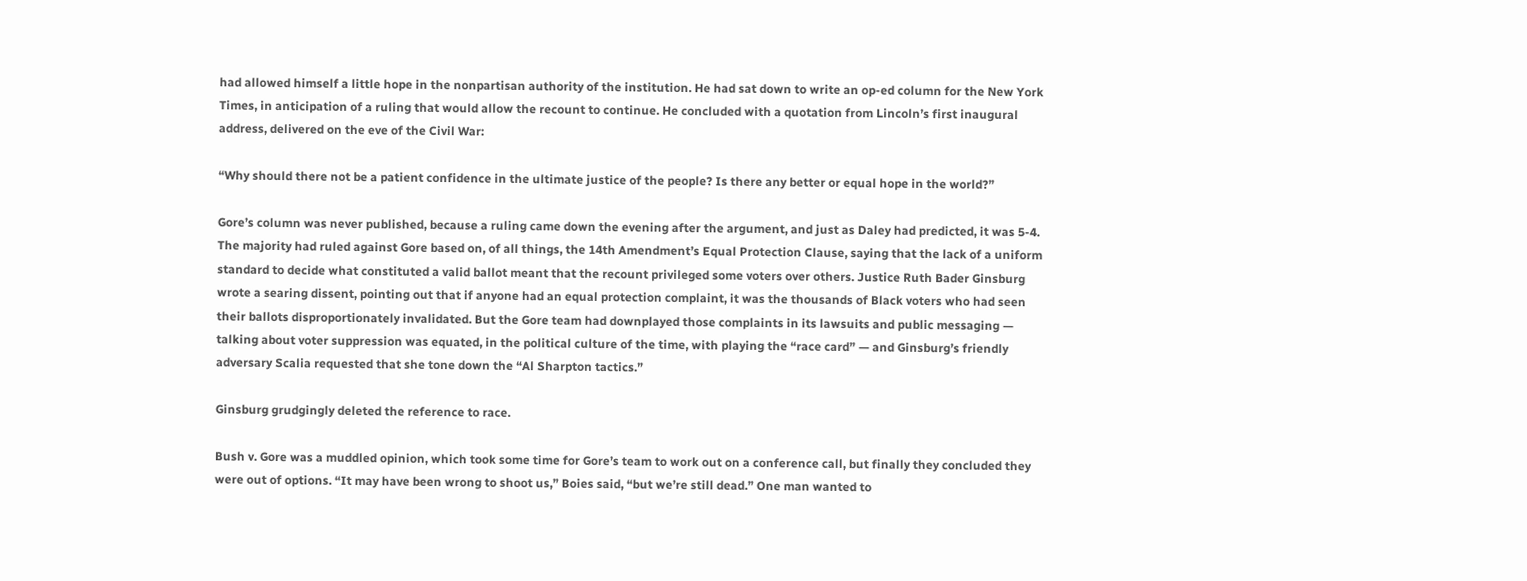had allowed himself a little hope in the nonpartisan authority of the institution. He had sat down to write an op-ed column for the New York Times, in anticipation of a ruling that would allow the recount to continue. He concluded with a quotation from Lincoln’s first inaugural address, delivered on the eve of the Civil War:

“Why should there not be a patient confidence in the ultimate justice of the people? Is there any better or equal hope in the world?”

Gore’s column was never published, because a ruling came down the evening after the argument, and just as Daley had predicted, it was 5-4. The majority had ruled against Gore based on, of all things, the 14th Amendment’s Equal Protection Clause, saying that the lack of a uniform standard to decide what constituted a valid ballot meant that the recount privileged some voters over others. Justice Ruth Bader Ginsburg wrote a searing dissent, pointing out that if anyone had an equal protection complaint, it was the thousands of Black voters who had seen their ballots disproportionately invalidated. But the Gore team had downplayed those complaints in its lawsuits and public messaging — talking about voter suppression was equated, in the political culture of the time, with playing the “race card” — and Ginsburg’s friendly adversary Scalia requested that she tone down the “Al Sharpton tactics.”

Ginsburg grudgingly deleted the reference to race.

Bush v. Gore was a muddled opinion, which took some time for Gore’s team to work out on a conference call, but finally they concluded they were out of options. “It may have been wrong to shoot us,” Boies said, “but we’re still dead.” One man wanted to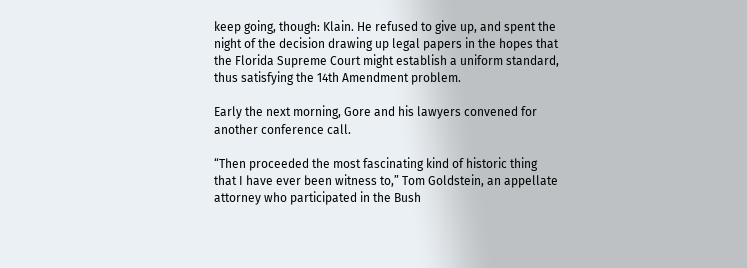keep going, though: Klain. He refused to give up, and spent the night of the decision drawing up legal papers in the hopes that the Florida Supreme Court might establish a uniform standard, thus satisfying the 14th Amendment problem.

Early the next morning, Gore and his lawyers convened for another conference call.

“Then proceeded the most fascinating kind of historic thing that I have ever been witness to,” Tom Goldstein, an appellate attorney who participated in the Bush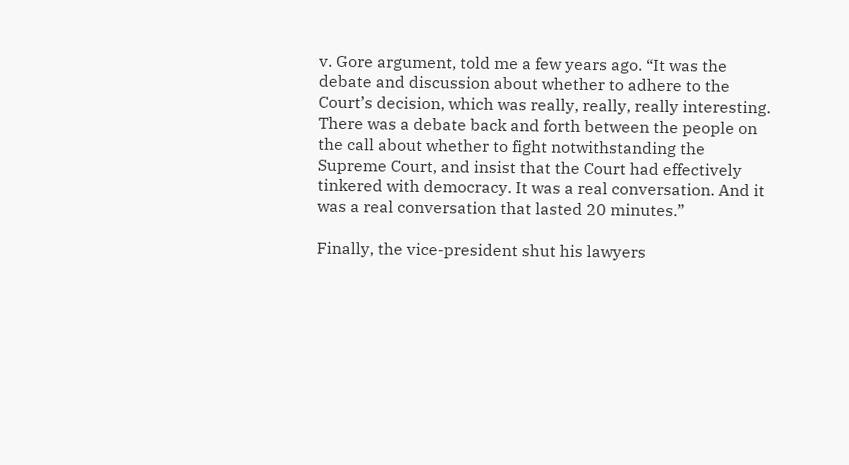v. Gore argument, told me a few years ago. “It was the debate and discussion about whether to adhere to the Court’s decision, which was really, really, really interesting. There was a debate back and forth between the people on the call about whether to fight notwithstanding the Supreme Court, and insist that the Court had effectively tinkered with democracy. It was a real conversation. And it was a real conversation that lasted 20 minutes.”

Finally, the vice-president shut his lawyers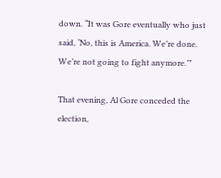down. “It was Gore eventually who just said, ‘No, this is America. We’re done. We’re not going to fight anymore.’”

That evening, Al Gore conceded the election,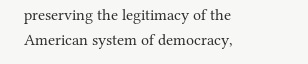preserving the legitimacy of the American system of democracy,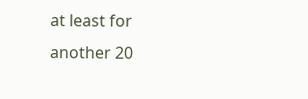at least for another 20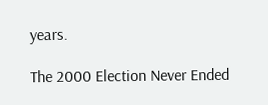years.

The 2000 Election Never Ended